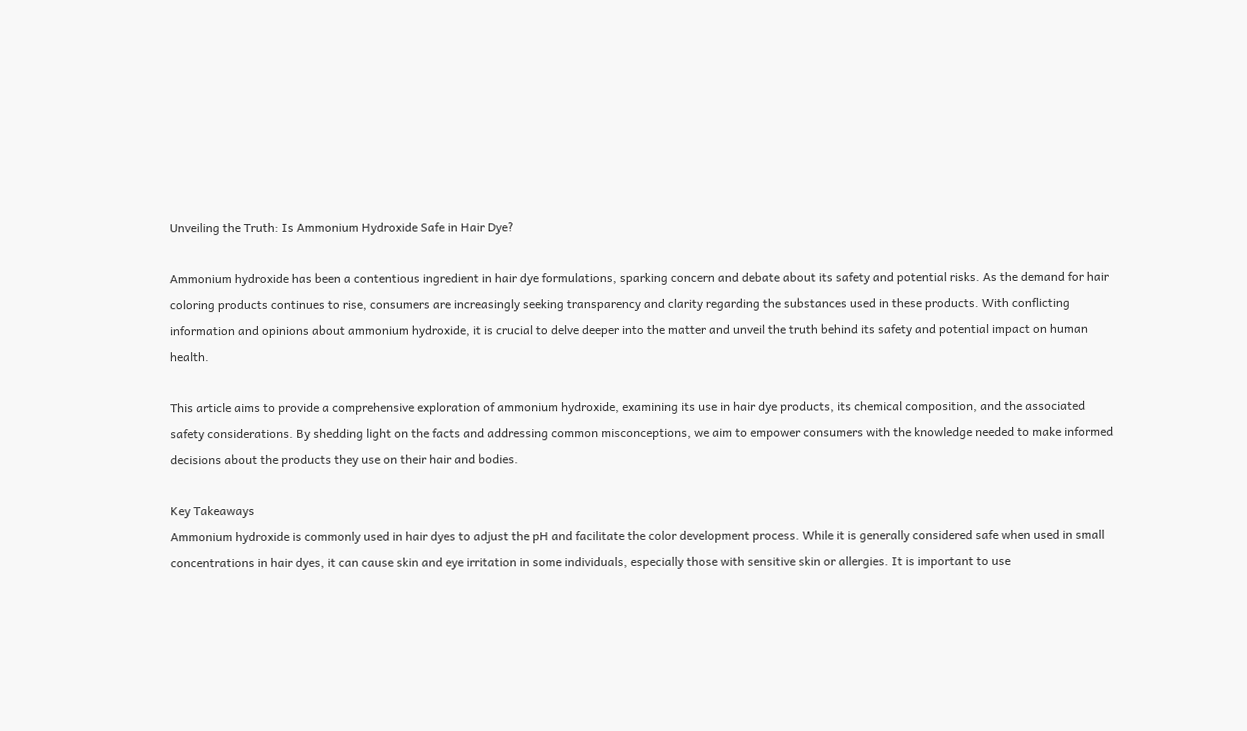Unveiling the Truth: Is Ammonium Hydroxide Safe in Hair Dye?

Ammonium hydroxide has been a contentious ingredient in hair dye formulations, sparking concern and debate about its safety and potential risks. As the demand for hair coloring products continues to rise, consumers are increasingly seeking transparency and clarity regarding the substances used in these products. With conflicting information and opinions about ammonium hydroxide, it is crucial to delve deeper into the matter and unveil the truth behind its safety and potential impact on human health.

This article aims to provide a comprehensive exploration of ammonium hydroxide, examining its use in hair dye products, its chemical composition, and the associated safety considerations. By shedding light on the facts and addressing common misconceptions, we aim to empower consumers with the knowledge needed to make informed decisions about the products they use on their hair and bodies.

Key Takeaways
Ammonium hydroxide is commonly used in hair dyes to adjust the pH and facilitate the color development process. While it is generally considered safe when used in small concentrations in hair dyes, it can cause skin and eye irritation in some individuals, especially those with sensitive skin or allergies. It is important to use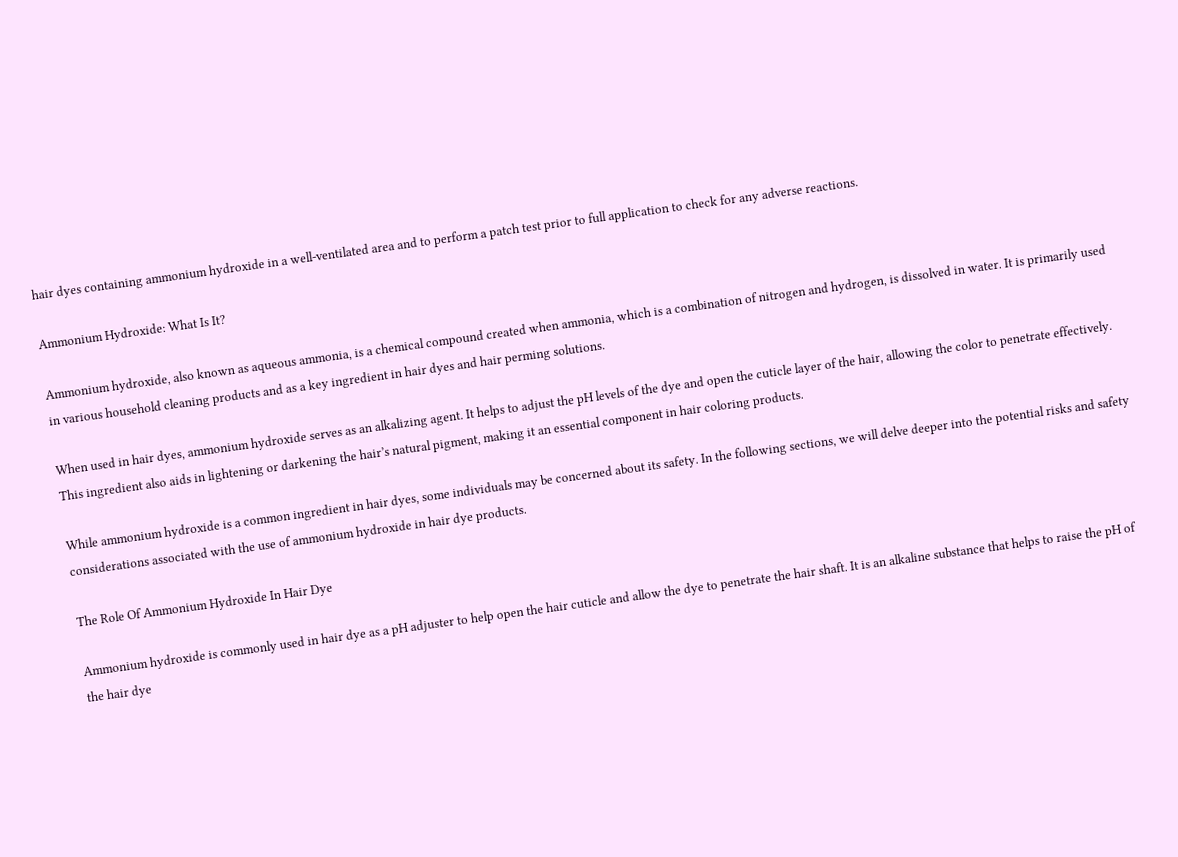hair dyes containing ammonium hydroxide in a well-ventilated area and to perform a patch test prior to full application to check for any adverse reactions.

Ammonium Hydroxide: What Is It?

Ammonium hydroxide, also known as aqueous ammonia, is a chemical compound created when ammonia, which is a combination of nitrogen and hydrogen, is dissolved in water. It is primarily used in various household cleaning products and as a key ingredient in hair dyes and hair perming solutions.

When used in hair dyes, ammonium hydroxide serves as an alkalizing agent. It helps to adjust the pH levels of the dye and open the cuticle layer of the hair, allowing the color to penetrate effectively. This ingredient also aids in lightening or darkening the hair’s natural pigment, making it an essential component in hair coloring products.

While ammonium hydroxide is a common ingredient in hair dyes, some individuals may be concerned about its safety. In the following sections, we will delve deeper into the potential risks and safety considerations associated with the use of ammonium hydroxide in hair dye products.

The Role Of Ammonium Hydroxide In Hair Dye

Ammonium hydroxide is commonly used in hair dye as a pH adjuster to help open the hair cuticle and allow the dye to penetrate the hair shaft. It is an alkaline substance that helps to raise the pH of the hair dye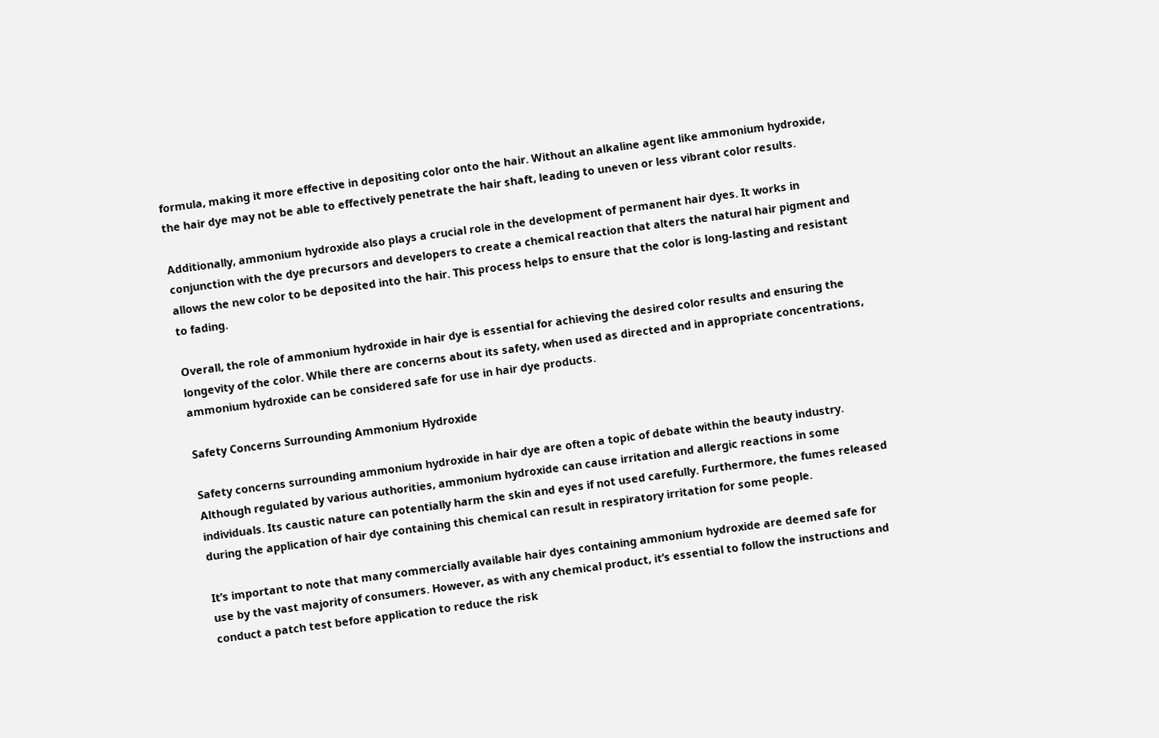formula, making it more effective in depositing color onto the hair. Without an alkaline agent like ammonium hydroxide, the hair dye may not be able to effectively penetrate the hair shaft, leading to uneven or less vibrant color results.

Additionally, ammonium hydroxide also plays a crucial role in the development of permanent hair dyes. It works in conjunction with the dye precursors and developers to create a chemical reaction that alters the natural hair pigment and allows the new color to be deposited into the hair. This process helps to ensure that the color is long-lasting and resistant to fading.

Overall, the role of ammonium hydroxide in hair dye is essential for achieving the desired color results and ensuring the longevity of the color. While there are concerns about its safety, when used as directed and in appropriate concentrations, ammonium hydroxide can be considered safe for use in hair dye products.

Safety Concerns Surrounding Ammonium Hydroxide

Safety concerns surrounding ammonium hydroxide in hair dye are often a topic of debate within the beauty industry. Although regulated by various authorities, ammonium hydroxide can cause irritation and allergic reactions in some individuals. Its caustic nature can potentially harm the skin and eyes if not used carefully. Furthermore, the fumes released during the application of hair dye containing this chemical can result in respiratory irritation for some people.

It’s important to note that many commercially available hair dyes containing ammonium hydroxide are deemed safe for use by the vast majority of consumers. However, as with any chemical product, it’s essential to follow the instructions and conduct a patch test before application to reduce the risk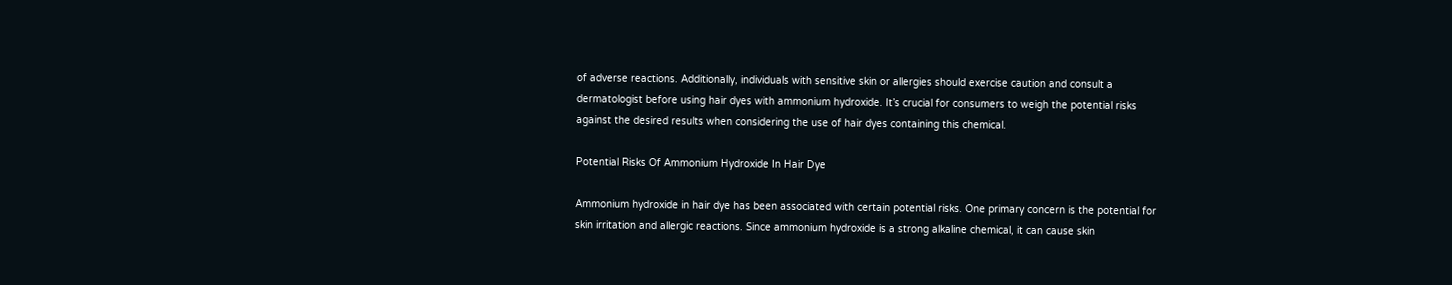of adverse reactions. Additionally, individuals with sensitive skin or allergies should exercise caution and consult a dermatologist before using hair dyes with ammonium hydroxide. It’s crucial for consumers to weigh the potential risks against the desired results when considering the use of hair dyes containing this chemical.

Potential Risks Of Ammonium Hydroxide In Hair Dye

Ammonium hydroxide in hair dye has been associated with certain potential risks. One primary concern is the potential for skin irritation and allergic reactions. Since ammonium hydroxide is a strong alkaline chemical, it can cause skin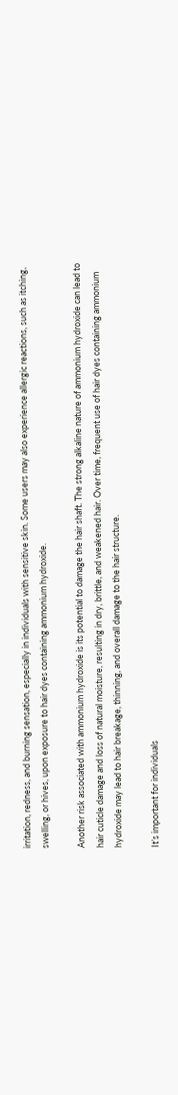irritation, redness, and burning sensation, especially in individuals with sensitive skin. Some users may also experience allergic reactions, such as itching, swelling, or hives, upon exposure to hair dyes containing ammonium hydroxide.

Another risk associated with ammonium hydroxide is its potential to damage the hair shaft. The strong alkaline nature of ammonium hydroxide can lead to hair cuticle damage and loss of natural moisture, resulting in dry, brittle, and weakened hair. Over time, frequent use of hair dyes containing ammonium hydroxide may lead to hair breakage, thinning, and overall damage to the hair structure.

It’s important for individuals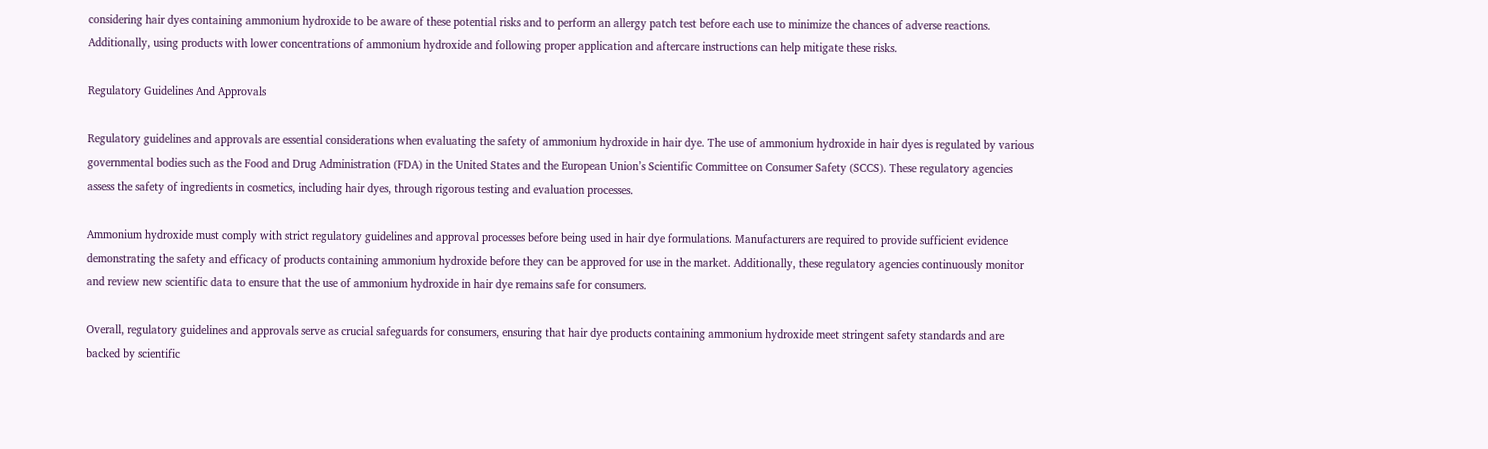considering hair dyes containing ammonium hydroxide to be aware of these potential risks and to perform an allergy patch test before each use to minimize the chances of adverse reactions. Additionally, using products with lower concentrations of ammonium hydroxide and following proper application and aftercare instructions can help mitigate these risks.

Regulatory Guidelines And Approvals

Regulatory guidelines and approvals are essential considerations when evaluating the safety of ammonium hydroxide in hair dye. The use of ammonium hydroxide in hair dyes is regulated by various governmental bodies such as the Food and Drug Administration (FDA) in the United States and the European Union’s Scientific Committee on Consumer Safety (SCCS). These regulatory agencies assess the safety of ingredients in cosmetics, including hair dyes, through rigorous testing and evaluation processes.

Ammonium hydroxide must comply with strict regulatory guidelines and approval processes before being used in hair dye formulations. Manufacturers are required to provide sufficient evidence demonstrating the safety and efficacy of products containing ammonium hydroxide before they can be approved for use in the market. Additionally, these regulatory agencies continuously monitor and review new scientific data to ensure that the use of ammonium hydroxide in hair dye remains safe for consumers.

Overall, regulatory guidelines and approvals serve as crucial safeguards for consumers, ensuring that hair dye products containing ammonium hydroxide meet stringent safety standards and are backed by scientific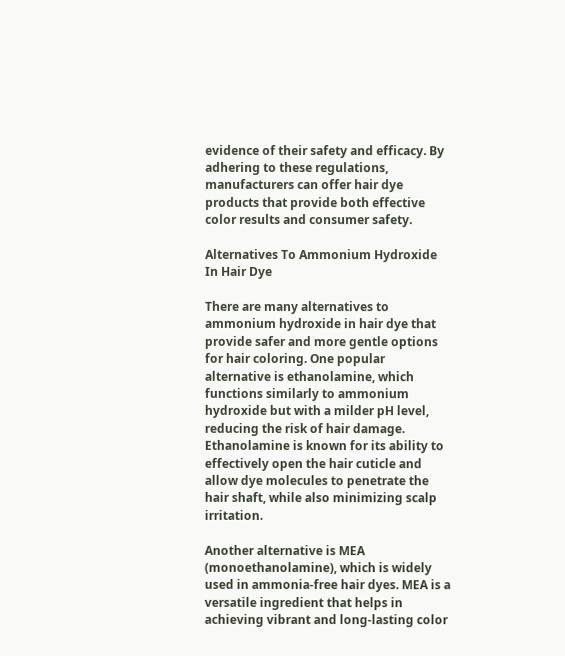evidence of their safety and efficacy. By adhering to these regulations, manufacturers can offer hair dye products that provide both effective color results and consumer safety.

Alternatives To Ammonium Hydroxide In Hair Dye

There are many alternatives to ammonium hydroxide in hair dye that provide safer and more gentle options for hair coloring. One popular alternative is ethanolamine, which functions similarly to ammonium hydroxide but with a milder pH level, reducing the risk of hair damage. Ethanolamine is known for its ability to effectively open the hair cuticle and allow dye molecules to penetrate the hair shaft, while also minimizing scalp irritation.

Another alternative is MEA (monoethanolamine), which is widely used in ammonia-free hair dyes. MEA is a versatile ingredient that helps in achieving vibrant and long-lasting color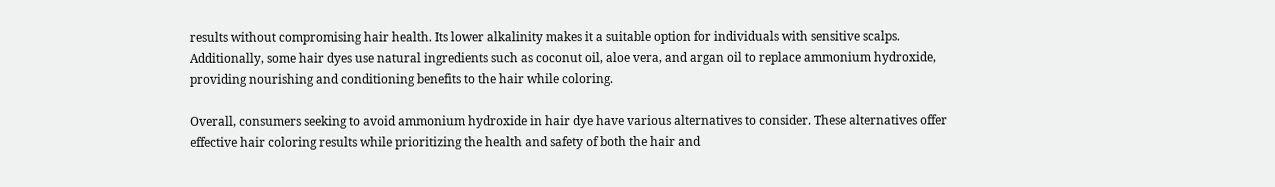results without compromising hair health. Its lower alkalinity makes it a suitable option for individuals with sensitive scalps. Additionally, some hair dyes use natural ingredients such as coconut oil, aloe vera, and argan oil to replace ammonium hydroxide, providing nourishing and conditioning benefits to the hair while coloring.

Overall, consumers seeking to avoid ammonium hydroxide in hair dye have various alternatives to consider. These alternatives offer effective hair coloring results while prioritizing the health and safety of both the hair and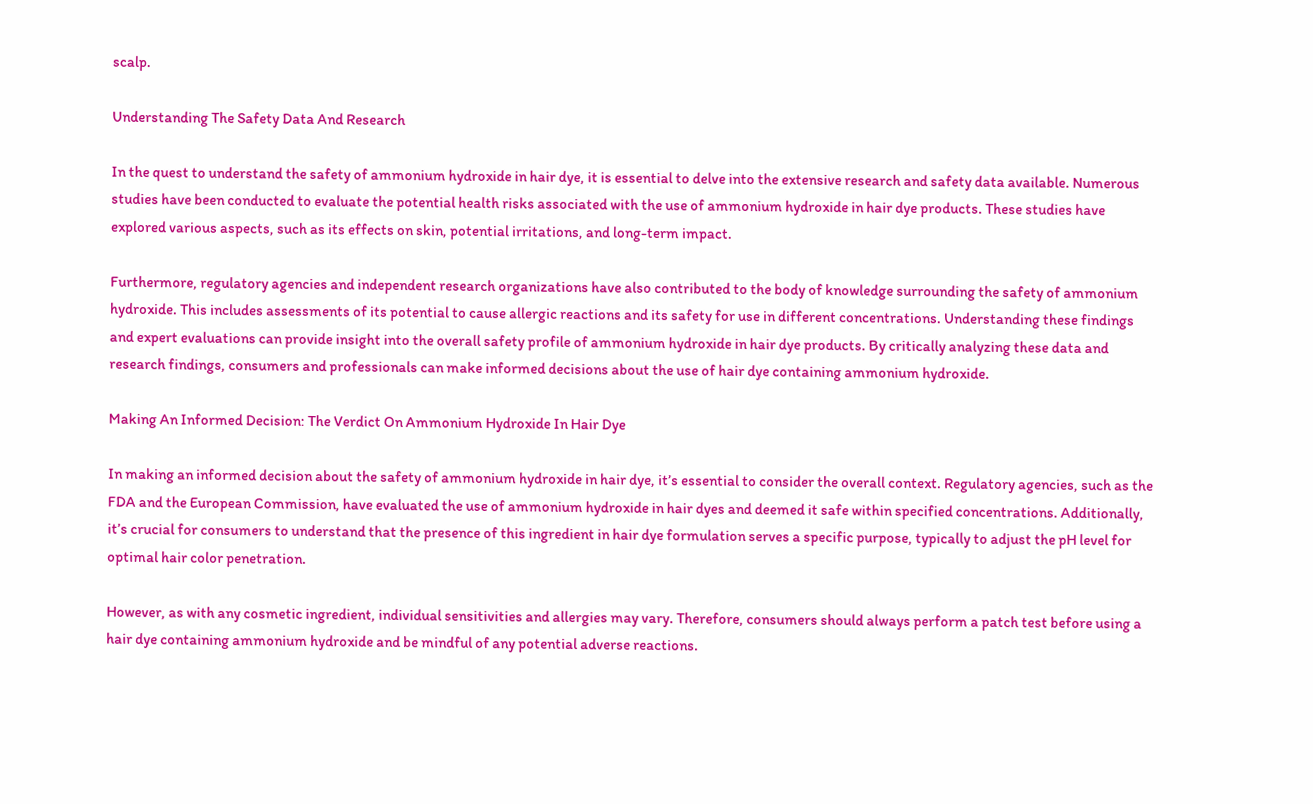scalp.

Understanding The Safety Data And Research

In the quest to understand the safety of ammonium hydroxide in hair dye, it is essential to delve into the extensive research and safety data available. Numerous studies have been conducted to evaluate the potential health risks associated with the use of ammonium hydroxide in hair dye products. These studies have explored various aspects, such as its effects on skin, potential irritations, and long-term impact.

Furthermore, regulatory agencies and independent research organizations have also contributed to the body of knowledge surrounding the safety of ammonium hydroxide. This includes assessments of its potential to cause allergic reactions and its safety for use in different concentrations. Understanding these findings and expert evaluations can provide insight into the overall safety profile of ammonium hydroxide in hair dye products. By critically analyzing these data and research findings, consumers and professionals can make informed decisions about the use of hair dye containing ammonium hydroxide.

Making An Informed Decision: The Verdict On Ammonium Hydroxide In Hair Dye

In making an informed decision about the safety of ammonium hydroxide in hair dye, it’s essential to consider the overall context. Regulatory agencies, such as the FDA and the European Commission, have evaluated the use of ammonium hydroxide in hair dyes and deemed it safe within specified concentrations. Additionally, it’s crucial for consumers to understand that the presence of this ingredient in hair dye formulation serves a specific purpose, typically to adjust the pH level for optimal hair color penetration.

However, as with any cosmetic ingredient, individual sensitivities and allergies may vary. Therefore, consumers should always perform a patch test before using a hair dye containing ammonium hydroxide and be mindful of any potential adverse reactions.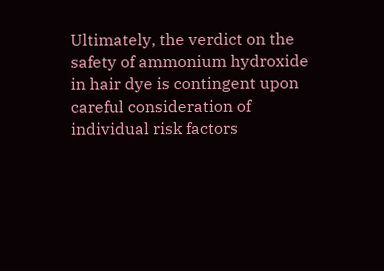Ultimately, the verdict on the safety of ammonium hydroxide in hair dye is contingent upon careful consideration of individual risk factors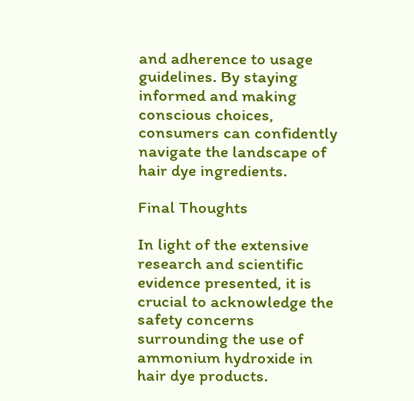and adherence to usage guidelines. By staying informed and making conscious choices, consumers can confidently navigate the landscape of hair dye ingredients.

Final Thoughts

In light of the extensive research and scientific evidence presented, it is crucial to acknowledge the safety concerns surrounding the use of ammonium hydroxide in hair dye products.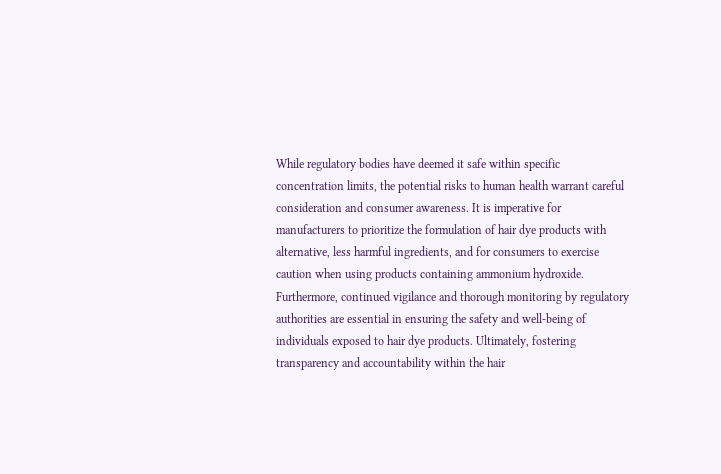While regulatory bodies have deemed it safe within specific concentration limits, the potential risks to human health warrant careful consideration and consumer awareness. It is imperative for manufacturers to prioritize the formulation of hair dye products with alternative, less harmful ingredients, and for consumers to exercise caution when using products containing ammonium hydroxide. Furthermore, continued vigilance and thorough monitoring by regulatory authorities are essential in ensuring the safety and well-being of individuals exposed to hair dye products. Ultimately, fostering transparency and accountability within the hair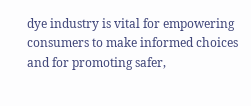dye industry is vital for empowering consumers to make informed choices and for promoting safer,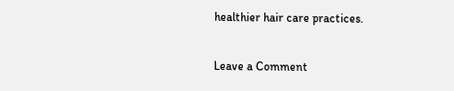healthier hair care practices.

Leave a Comment